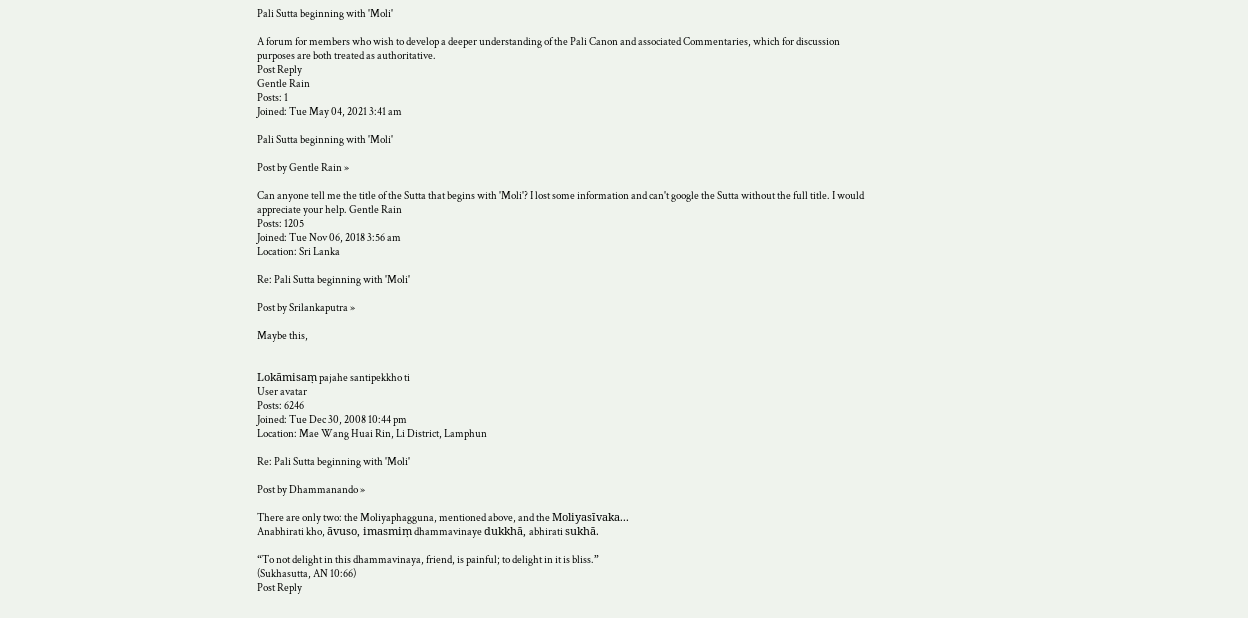Pali Sutta beginning with 'Moli'

A forum for members who wish to develop a deeper understanding of the Pali Canon and associated Commentaries, which for discussion purposes are both treated as authoritative.
Post Reply
Gentle Rain
Posts: 1
Joined: Tue May 04, 2021 3:41 am

Pali Sutta beginning with 'Moli'

Post by Gentle Rain »

Can anyone tell me the title of the Sutta that begins with 'Moli'? I lost some information and can't google the Sutta without the full title. I would appreciate your help. Gentle Rain
Posts: 1205
Joined: Tue Nov 06, 2018 3:56 am
Location: Sri Lanka

Re: Pali Sutta beginning with 'Moli'

Post by Srilankaputra »

Maybe this,


Lokāmisaṃ pajahe santipekkho ti
User avatar
Posts: 6246
Joined: Tue Dec 30, 2008 10:44 pm
Location: Mae Wang Huai Rin, Li District, Lamphun

Re: Pali Sutta beginning with 'Moli'

Post by Dhammanando »

There are only two: the Moliyaphagguna, mentioned above, and the Moliyasīvaka...
Anabhirati kho, āvuso, imasmiṃ dhammavinaye dukkhā, abhirati sukhā.

“To not delight in this dhammavinaya, friend, is painful; to delight in it is bliss.”
(Sukhasutta, AN 10:66)
Post Reply